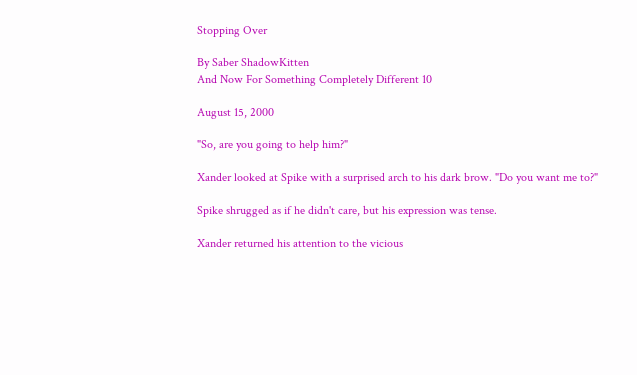Stopping Over

By Saber ShadowKitten
And Now For Something Completely Different 10

August 15, 2000

"So, are you going to help him?"

Xander looked at Spike with a surprised arch to his dark brow. "Do you want me to?"

Spike shrugged as if he didn't care, but his expression was tense.

Xander returned his attention to the vicious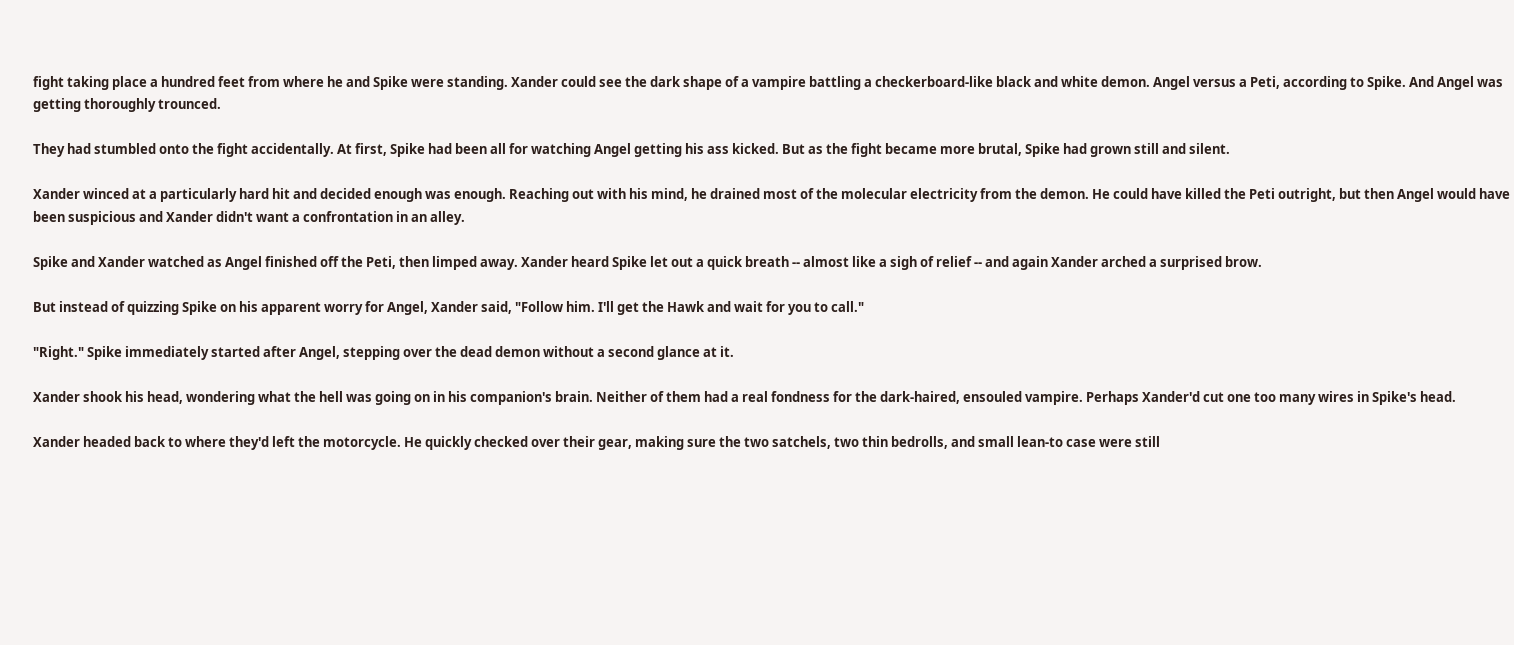fight taking place a hundred feet from where he and Spike were standing. Xander could see the dark shape of a vampire battling a checkerboard-like black and white demon. Angel versus a Peti, according to Spike. And Angel was getting thoroughly trounced.

They had stumbled onto the fight accidentally. At first, Spike had been all for watching Angel getting his ass kicked. But as the fight became more brutal, Spike had grown still and silent.

Xander winced at a particularly hard hit and decided enough was enough. Reaching out with his mind, he drained most of the molecular electricity from the demon. He could have killed the Peti outright, but then Angel would have been suspicious and Xander didn't want a confrontation in an alley.

Spike and Xander watched as Angel finished off the Peti, then limped away. Xander heard Spike let out a quick breath -- almost like a sigh of relief -- and again Xander arched a surprised brow.

But instead of quizzing Spike on his apparent worry for Angel, Xander said, "Follow him. I'll get the Hawk and wait for you to call."

"Right." Spike immediately started after Angel, stepping over the dead demon without a second glance at it.

Xander shook his head, wondering what the hell was going on in his companion's brain. Neither of them had a real fondness for the dark-haired, ensouled vampire. Perhaps Xander'd cut one too many wires in Spike's head.

Xander headed back to where they'd left the motorcycle. He quickly checked over their gear, making sure the two satchels, two thin bedrolls, and small lean-to case were still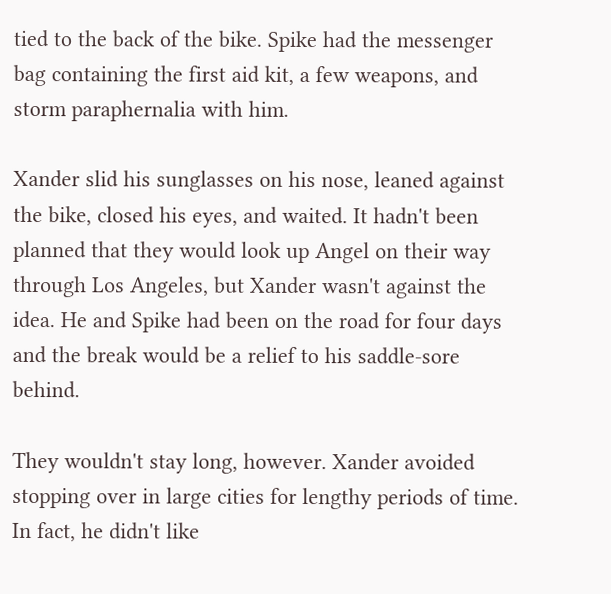tied to the back of the bike. Spike had the messenger bag containing the first aid kit, a few weapons, and storm paraphernalia with him.

Xander slid his sunglasses on his nose, leaned against the bike, closed his eyes, and waited. It hadn't been planned that they would look up Angel on their way through Los Angeles, but Xander wasn't against the idea. He and Spike had been on the road for four days and the break would be a relief to his saddle-sore behind.

They wouldn't stay long, however. Xander avoided stopping over in large cities for lengthy periods of time. In fact, he didn't like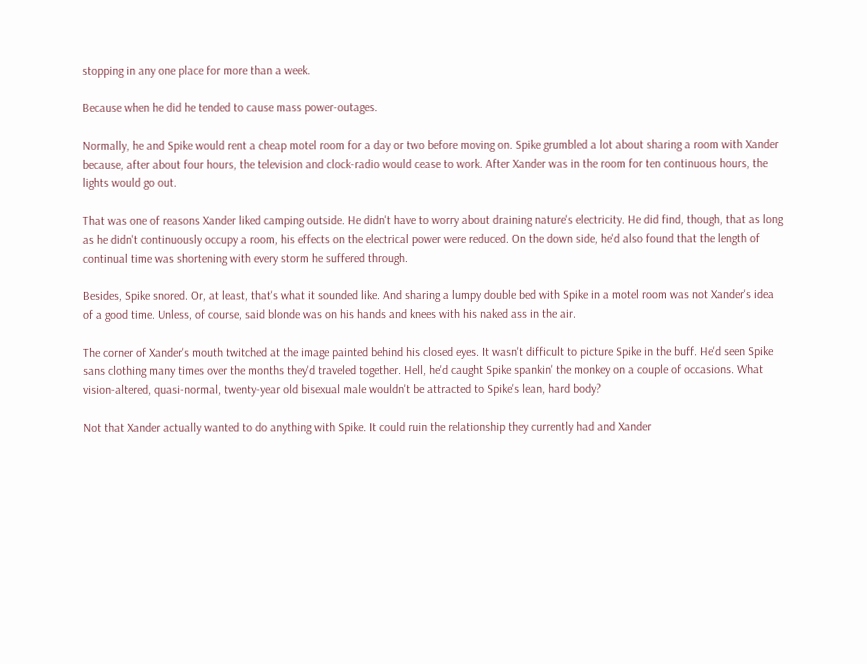stopping in any one place for more than a week.

Because when he did he tended to cause mass power-outages.

Normally, he and Spike would rent a cheap motel room for a day or two before moving on. Spike grumbled a lot about sharing a room with Xander because, after about four hours, the television and clock-radio would cease to work. After Xander was in the room for ten continuous hours, the lights would go out.

That was one of reasons Xander liked camping outside. He didn't have to worry about draining nature's electricity. He did find, though, that as long as he didn't continuously occupy a room, his effects on the electrical power were reduced. On the down side, he'd also found that the length of continual time was shortening with every storm he suffered through.

Besides, Spike snored. Or, at least, that's what it sounded like. And sharing a lumpy double bed with Spike in a motel room was not Xander's idea of a good time. Unless, of course, said blonde was on his hands and knees with his naked ass in the air.

The corner of Xander's mouth twitched at the image painted behind his closed eyes. It wasn't difficult to picture Spike in the buff. He'd seen Spike sans clothing many times over the months they'd traveled together. Hell, he'd caught Spike spankin' the monkey on a couple of occasions. What vision-altered, quasi-normal, twenty-year old bisexual male wouldn't be attracted to Spike's lean, hard body?

Not that Xander actually wanted to do anything with Spike. It could ruin the relationship they currently had and Xander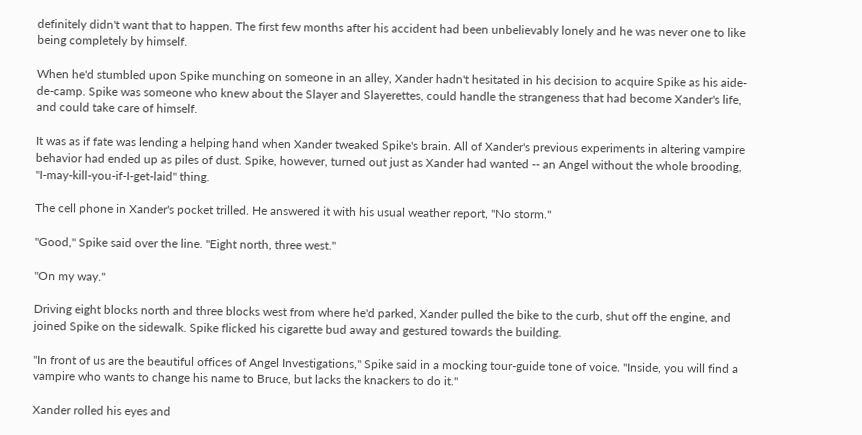definitely didn't want that to happen. The first few months after his accident had been unbelievably lonely and he was never one to like being completely by himself.

When he'd stumbled upon Spike munching on someone in an alley, Xander hadn't hesitated in his decision to acquire Spike as his aide-de-camp. Spike was someone who knew about the Slayer and Slayerettes, could handle the strangeness that had become Xander's life, and could take care of himself.

It was as if fate was lending a helping hand when Xander tweaked Spike's brain. All of Xander's previous experiments in altering vampire behavior had ended up as piles of dust. Spike, however, turned out just as Xander had wanted -- an Angel without the whole brooding, "I-may-kill-you-if-I-get-laid" thing.

The cell phone in Xander's pocket trilled. He answered it with his usual weather report, "No storm."

"Good," Spike said over the line. "Eight north, three west."

"On my way."

Driving eight blocks north and three blocks west from where he'd parked, Xander pulled the bike to the curb, shut off the engine, and joined Spike on the sidewalk. Spike flicked his cigarette bud away and gestured towards the building.

"In front of us are the beautiful offices of Angel Investigations," Spike said in a mocking tour-guide tone of voice. "Inside, you will find a vampire who wants to change his name to Bruce, but lacks the knackers to do it."

Xander rolled his eyes and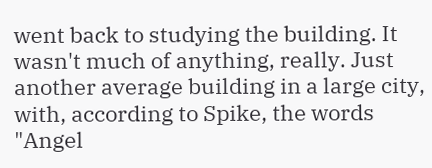went back to studying the building. It wasn't much of anything, really. Just another average building in a large city, with, according to Spike, the words "Angel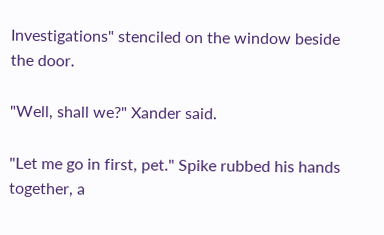Investigations" stenciled on the window beside the door.

"Well, shall we?" Xander said.

"Let me go in first, pet." Spike rubbed his hands together, a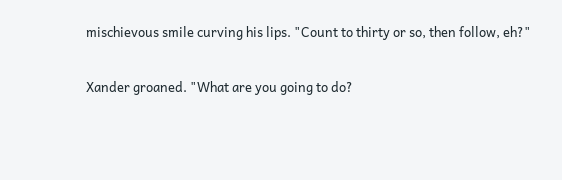mischievous smile curving his lips. "Count to thirty or so, then follow, eh?"

Xander groaned. "What are you going to do?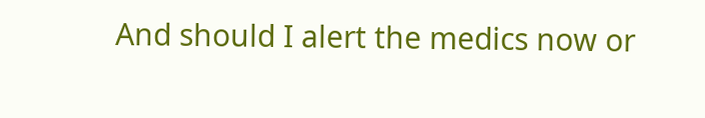And should I alert the medics now or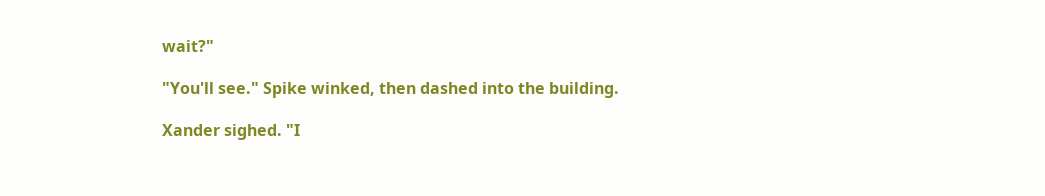wait?"

"You'll see." Spike winked, then dashed into the building.

Xander sighed. "I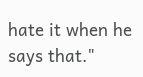hate it when he says that."